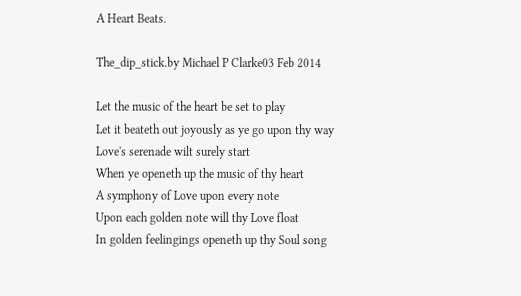A Heart Beats.

The_dip_stick.by Michael P Clarke03 Feb 2014

Let the music of the heart be set to play
Let it beateth out joyously as ye go upon thy way
Love's serenade wilt surely start
When ye openeth up the music of thy heart
A symphony of Love upon every note
Upon each golden note will thy Love float
In golden feelingings openeth up thy Soul song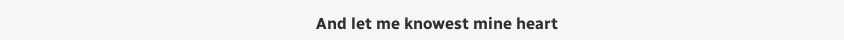And let me knowest mine heart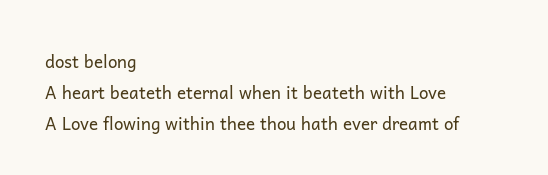dost belong
A heart beateth eternal when it beateth with Love
A Love flowing within thee thou hath ever dreamt of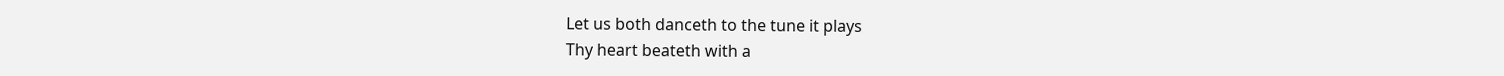Let us both danceth to the tune it plays
Thy heart beateth with a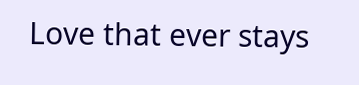Love that ever stays